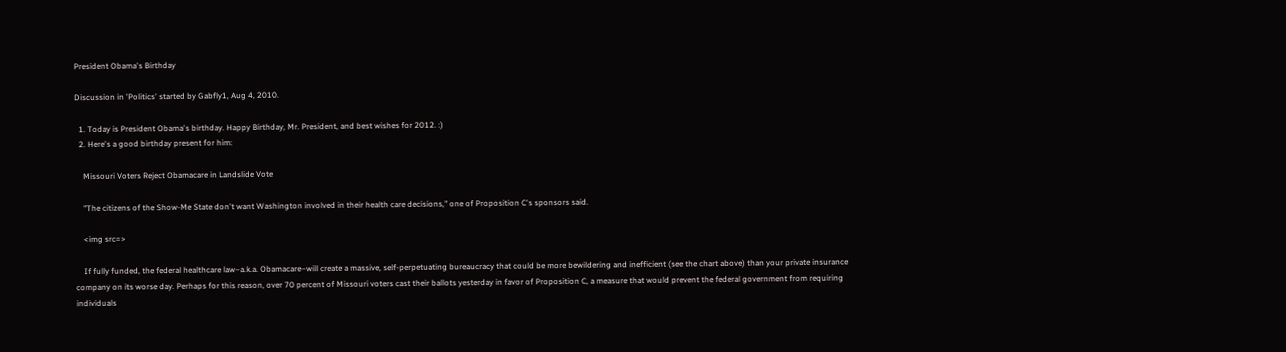President Obama's Birthday

Discussion in 'Politics' started by Gabfly1, Aug 4, 2010.

  1. Today is President Obama's birthday. Happy Birthday, Mr. President, and best wishes for 2012. :)
  2. Here's a good birthday present for him:

    Missouri Voters Reject Obamacare in Landslide Vote

    "The citizens of the Show-Me State don't want Washington involved in their health care decisions," one of Proposition C's sponsors said.

    <img src=>

    If fully funded, the federal healthcare law–a.k.a. Obamacare–will create a massive, self-perpetuating bureaucracy that could be more bewildering and inefficient (see the chart above) than your private insurance company on its worse day. Perhaps for this reason, over 70 percent of Missouri voters cast their ballots yesterday in favor of Proposition C, a measure that would prevent the federal government from requiring individuals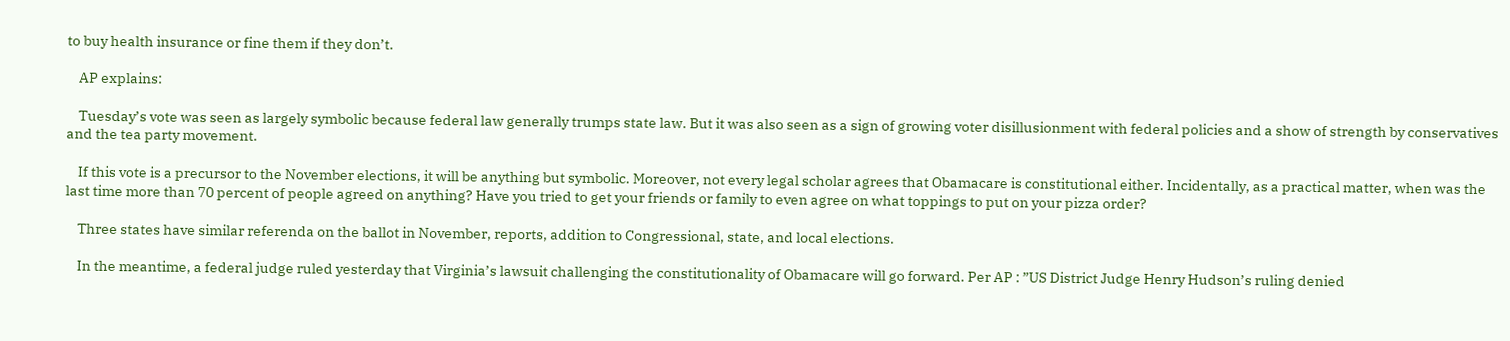to buy health insurance or fine them if they don’t.

    AP explains:

    Tuesday’s vote was seen as largely symbolic because federal law generally trumps state law. But it was also seen as a sign of growing voter disillusionment with federal policies and a show of strength by conservatives and the tea party movement.

    If this vote is a precursor to the November elections, it will be anything but symbolic. Moreover, not every legal scholar agrees that Obamacare is constitutional either. Incidentally, as a practical matter, when was the last time more than 70 percent of people agreed on anything? Have you tried to get your friends or family to even agree on what toppings to put on your pizza order?

    Three states have similar referenda on the ballot in November, reports, addition to Congressional, state, and local elections.

    In the meantime, a federal judge ruled yesterday that Virginia’s lawsuit challenging the constitutionality of Obamacare will go forward. Per AP : ”US District Judge Henry Hudson’s ruling denied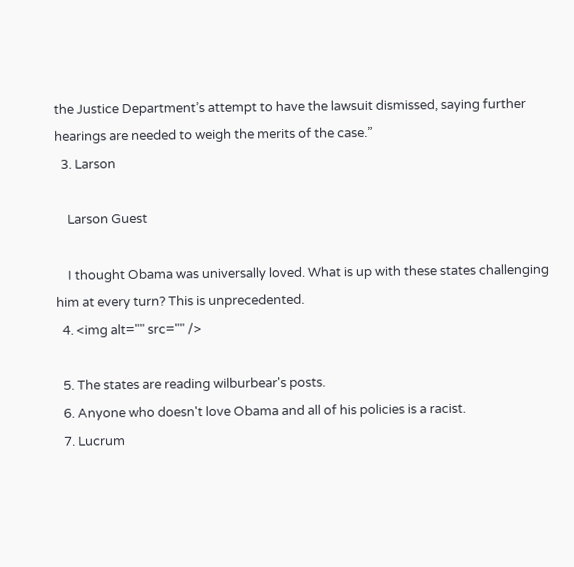the Justice Department’s attempt to have the lawsuit dismissed, saying further hearings are needed to weigh the merits of the case.”
  3. Larson

    Larson Guest

    I thought Obama was universally loved. What is up with these states challenging him at every turn? This is unprecedented.
  4. <img alt="" src="" />

  5. The states are reading wilburbear's posts.
  6. Anyone who doesn't love Obama and all of his policies is a racist.
  7. Lucrum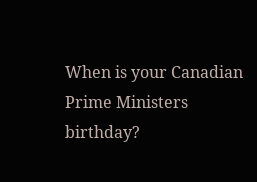When is your Canadian Prime Ministers birthday?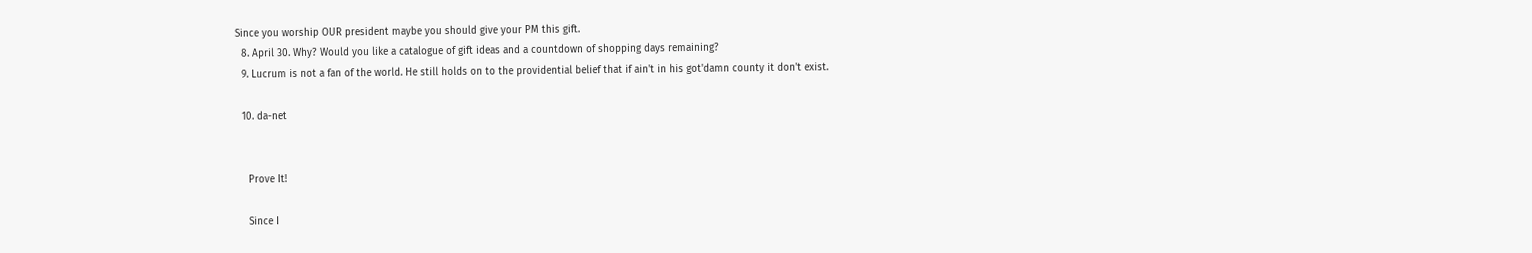Since you worship OUR president maybe you should give your PM this gift.
  8. April 30. Why? Would you like a catalogue of gift ideas and a countdown of shopping days remaining?
  9. Lucrum is not a fan of the world. He still holds on to the providential belief that if ain't in his got'damn county it don't exist.

  10. da-net


    Prove It!

    Since I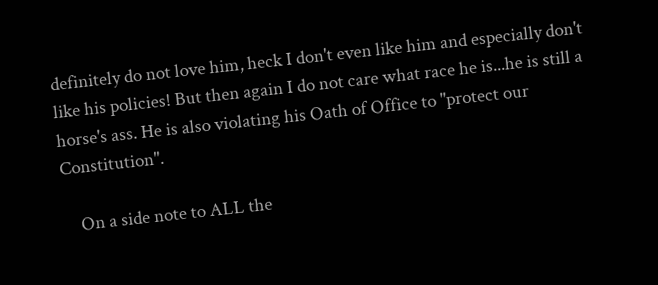definitely do not love him, heck I don't even like him and especially don't like his policies! But then again I do not care what race he is...he is still a horse's ass. He is also violating his Oath of Office to "protect our Constitution".

    On a side note to ALL the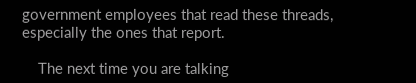government employees that read these threads, especially the ones that report.

    The next time you are talking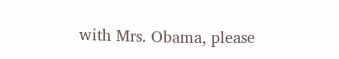with Mrs. Obama, please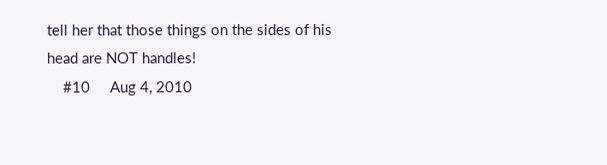tell her that those things on the sides of his head are NOT handles!
    #10     Aug 4, 2010